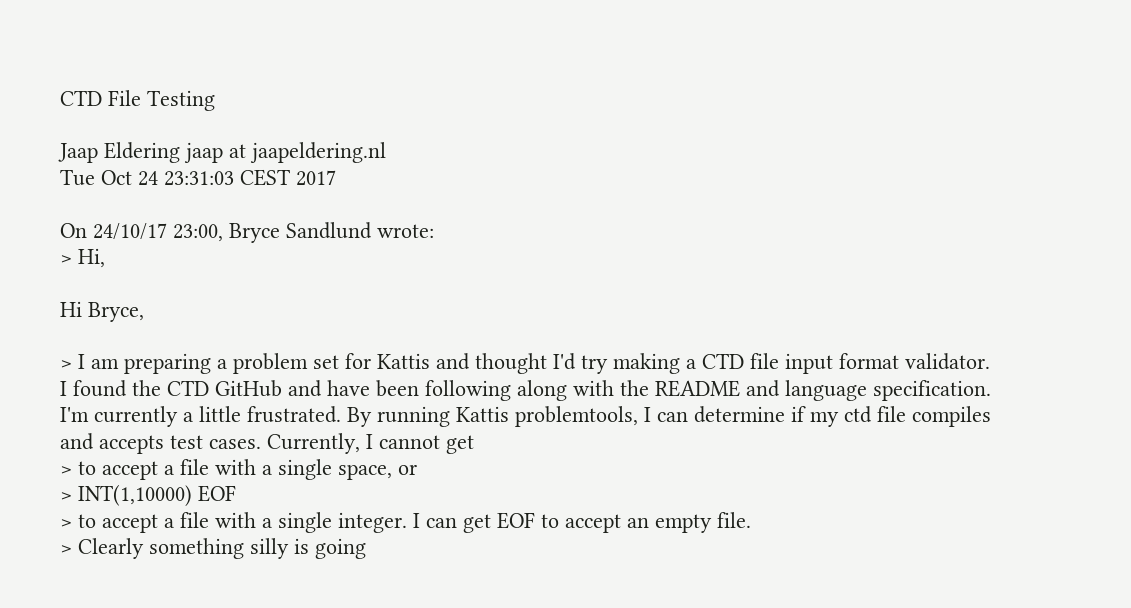CTD File Testing

Jaap Eldering jaap at jaapeldering.nl
Tue Oct 24 23:31:03 CEST 2017

On 24/10/17 23:00, Bryce Sandlund wrote:
> Hi,

Hi Bryce,

> I am preparing a problem set for Kattis and thought I'd try making a CTD file input format validator. I found the CTD GitHub and have been following along with the README and language specification. I'm currently a little frustrated. By running Kattis problemtools, I can determine if my ctd file compiles and accepts test cases. Currently, I cannot get
> to accept a file with a single space, or
> INT(1,10000) EOF
> to accept a file with a single integer. I can get EOF to accept an empty file.
> Clearly something silly is going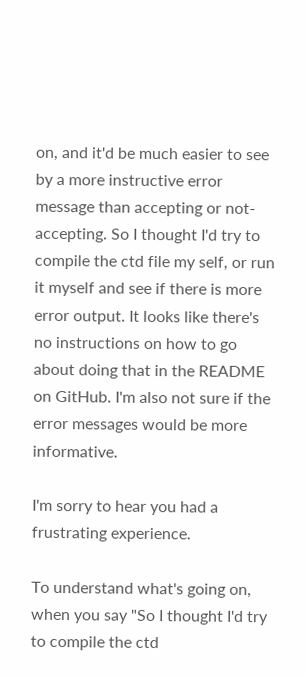on, and it'd be much easier to see by a more instructive error message than accepting or not-accepting. So I thought I'd try to compile the ctd file my self, or run it myself and see if there is more error output. It looks like there's no instructions on how to go about doing that in the README on GitHub. I'm also not sure if the error messages would be more informative.

I'm sorry to hear you had a frustrating experience.

To understand what's going on, when you say "So I thought I'd try to compile the ctd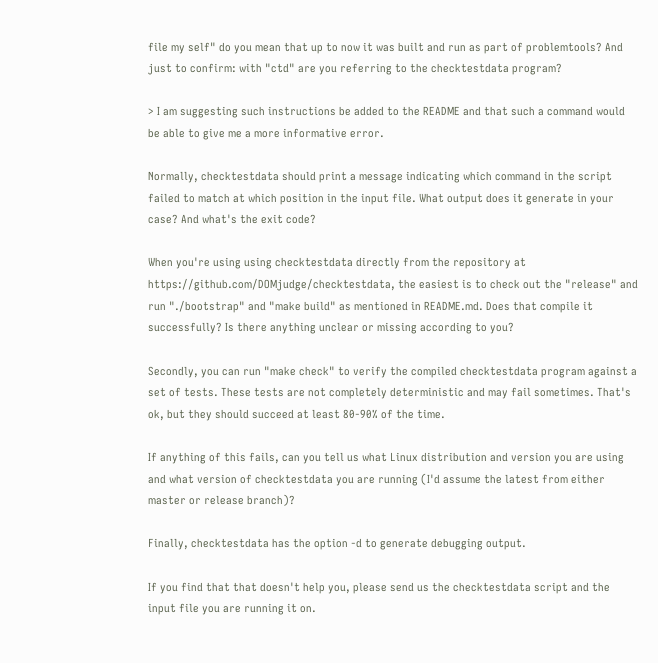file my self" do you mean that up to now it was built and run as part of problemtools? And just to confirm: with "ctd" are you referring to the checktestdata program?

> I am suggesting such instructions be added to the README and that such a command would be able to give me a more informative error.

Normally, checktestdata should print a message indicating which command in the script failed to match at which position in the input file. What output does it generate in your case? And what's the exit code?

When you're using using checktestdata directly from the repository at https://github.com/DOMjudge/checktestdata, the easiest is to check out the "release" and run "./bootstrap" and "make build" as mentioned in README.md. Does that compile it successfully? Is there anything unclear or missing according to you?

Secondly, you can run "make check" to verify the compiled checktestdata program against a set of tests. These tests are not completely deterministic and may fail sometimes. That's ok, but they should succeed at least 80-90% of the time.

If anything of this fails, can you tell us what Linux distribution and version you are using and what version of checktestdata you are running (I'd assume the latest from either master or release branch)?

Finally, checktestdata has the option -d to generate debugging output.

If you find that that doesn't help you, please send us the checktestdata script and the input file you are running it on.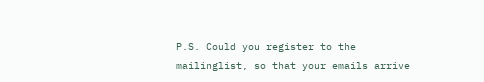P.S. Could you register to the mailinglist, so that your emails arrive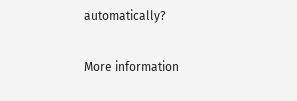automatically?

More information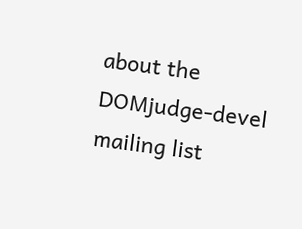about the DOMjudge-devel mailing list